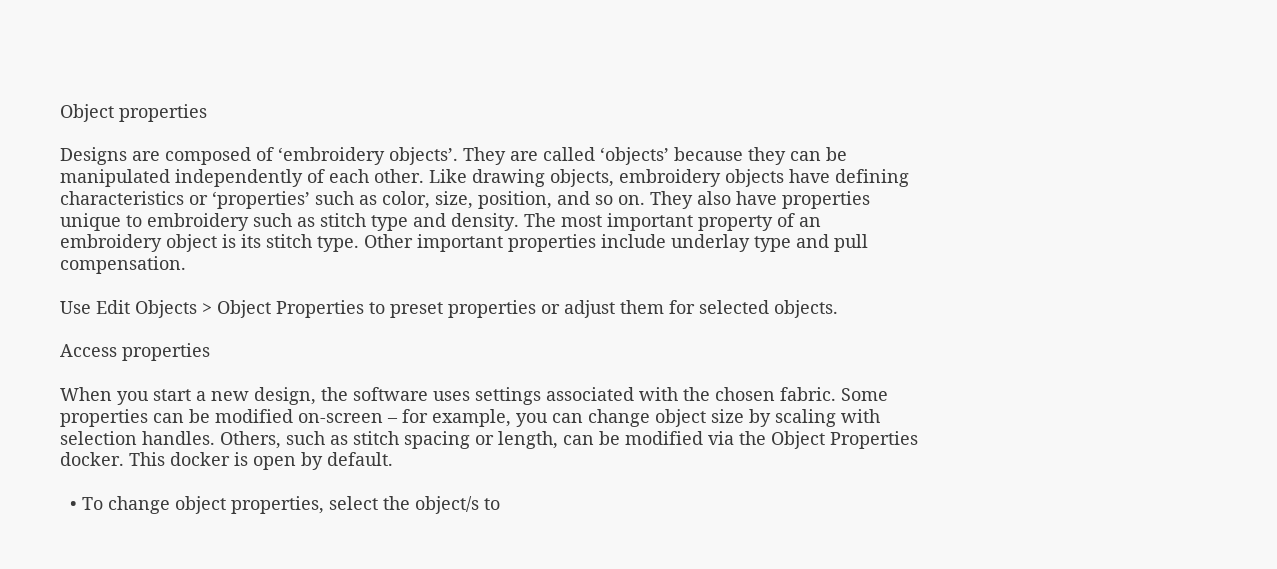Object properties

Designs are composed of ‘embroidery objects’. They are called ‘objects’ because they can be manipulated independently of each other. Like drawing objects, embroidery objects have defining characteristics or ‘properties’ such as color, size, position, and so on. They also have properties unique to embroidery such as stitch type and density. The most important property of an embroidery object is its stitch type. Other important properties include underlay type and pull compensation.

Use Edit Objects > Object Properties to preset properties or adjust them for selected objects.

Access properties

When you start a new design, the software uses settings associated with the chosen fabric. Some properties can be modified on-screen – for example, you can change object size by scaling with selection handles. Others, such as stitch spacing or length, can be modified via the Object Properties docker. This docker is open by default.

  • To change object properties, select the object/s to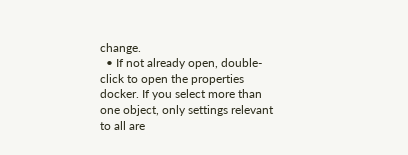change.
  • If not already open, double-click to open the properties docker. If you select more than one object, only settings relevant to all are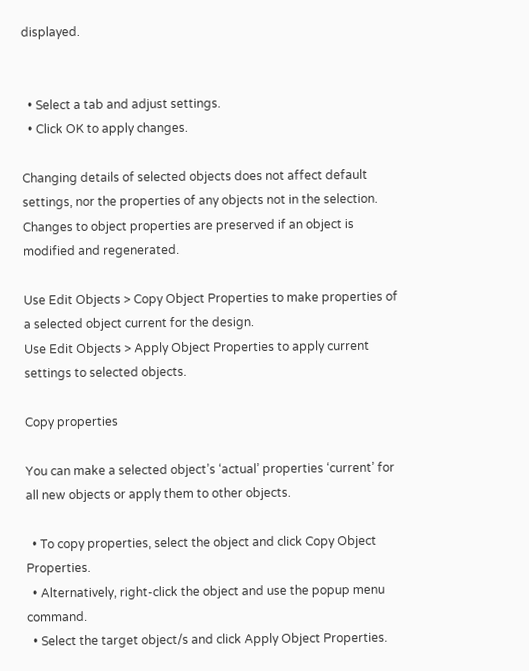displayed.


  • Select a tab and adjust settings.
  • Click OK to apply changes.

Changing details of selected objects does not affect default settings, nor the properties of any objects not in the selection. Changes to object properties are preserved if an object is modified and regenerated.

Use Edit Objects > Copy Object Properties to make properties of a selected object current for the design.
Use Edit Objects > Apply Object Properties to apply current settings to selected objects.

Copy properties

You can make a selected object’s ‘actual’ properties ‘current’ for all new objects or apply them to other objects.

  • To copy properties, select the object and click Copy Object Properties.
  • Alternatively, right-click the object and use the popup menu command.
  • Select the target object/s and click Apply Object Properties.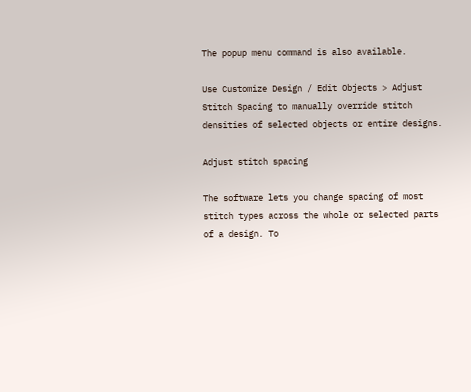The popup menu command is also available.

Use Customize Design / Edit Objects > Adjust Stitch Spacing to manually override stitch densities of selected objects or entire designs.

Adjust stitch spacing

The software lets you change spacing of most stitch types across the whole or selected parts of a design. To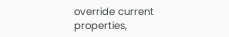override current properties,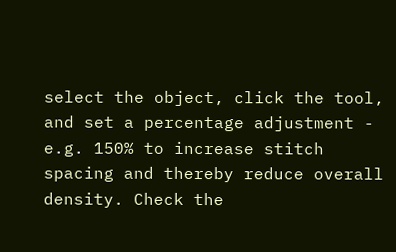select the object, click the tool, and set a percentage adjustment - e.g. 150% to increase stitch spacing and thereby reduce overall density. Check the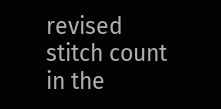revised stitch count in the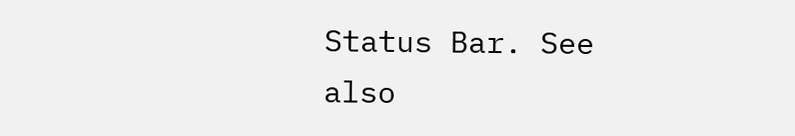Status Bar. See also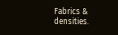Fabrics & densities.